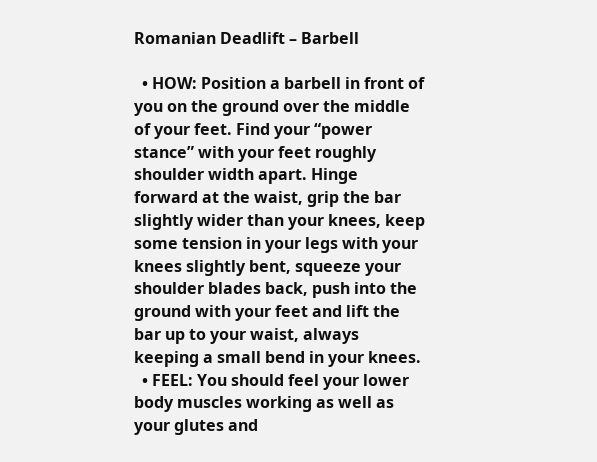Romanian Deadlift – Barbell

  • HOW: Position a barbell in front of you on the ground over the middle of your feet. Find your “power stance” with your feet roughly shoulder width apart. Hinge forward at the waist, grip the bar slightly wider than your knees, keep some tension in your legs with your knees slightly bent, squeeze your shoulder blades back, push into the ground with your feet and lift the bar up to your waist, always keeping a small bend in your knees.
  • FEEL: You should feel your lower body muscles working as well as your glutes and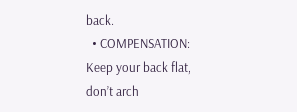back.
  • COMPENSATION: Keep your back flat, don’t arch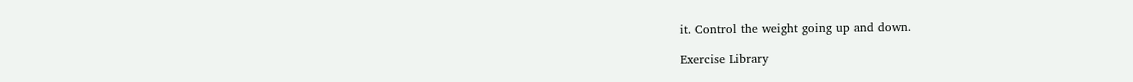it. Control the weight going up and down.

Exercise Library